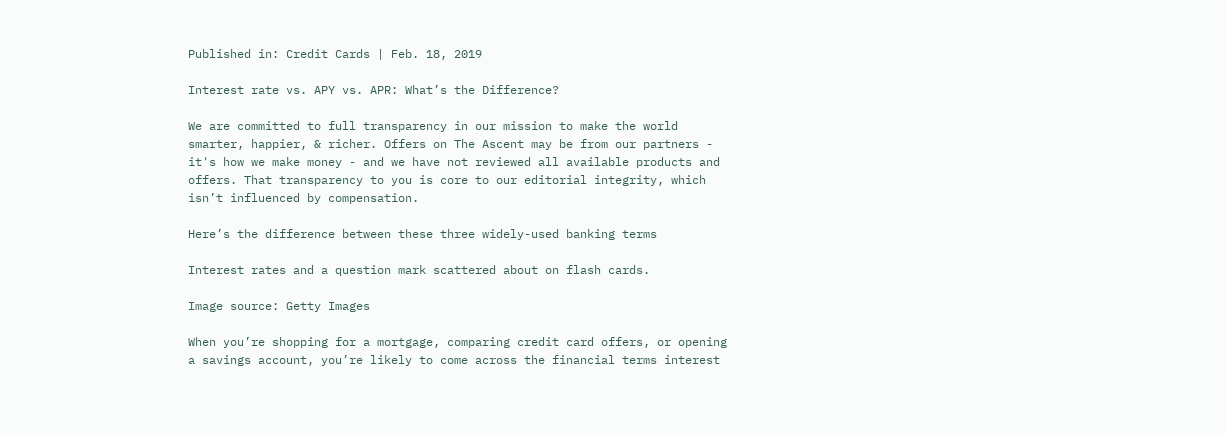Published in: Credit Cards | Feb. 18, 2019

Interest rate vs. APY vs. APR: What’s the Difference?

We are committed to full transparency in our mission to make the world smarter, happier, & richer. Offers on The Ascent may be from our partners - it's how we make money - and we have not reviewed all available products and offers. That transparency to you is core to our editorial integrity, which isn’t influenced by compensation.

Here’s the difference between these three widely-used banking terms

Interest rates and a question mark scattered about on flash cards.

Image source: Getty Images

When you’re shopping for a mortgage, comparing credit card offers, or opening a savings account, you’re likely to come across the financial terms interest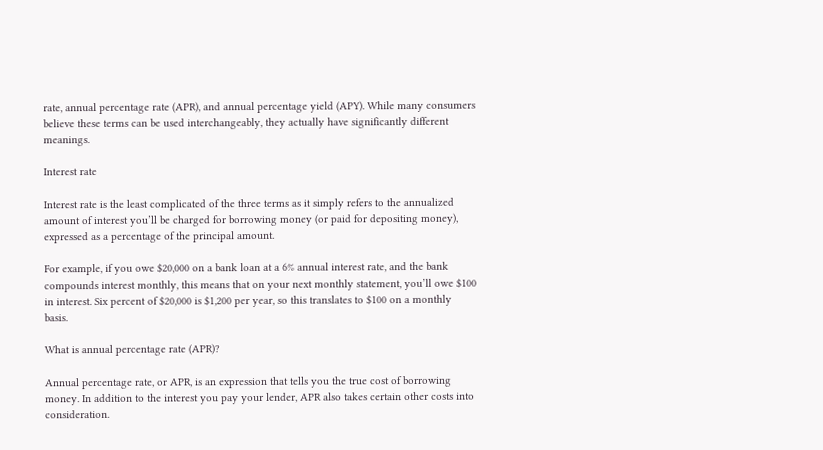rate, annual percentage rate (APR), and annual percentage yield (APY). While many consumers believe these terms can be used interchangeably, they actually have significantly different meanings.

Interest rate

Interest rate is the least complicated of the three terms as it simply refers to the annualized amount of interest you’ll be charged for borrowing money (or paid for depositing money), expressed as a percentage of the principal amount.

For example, if you owe $20,000 on a bank loan at a 6% annual interest rate, and the bank compounds interest monthly, this means that on your next monthly statement, you’ll owe $100 in interest. Six percent of $20,000 is $1,200 per year, so this translates to $100 on a monthly basis.

What is annual percentage rate (APR)?

Annual percentage rate, or APR, is an expression that tells you the true cost of borrowing money. In addition to the interest you pay your lender, APR also takes certain other costs into consideration.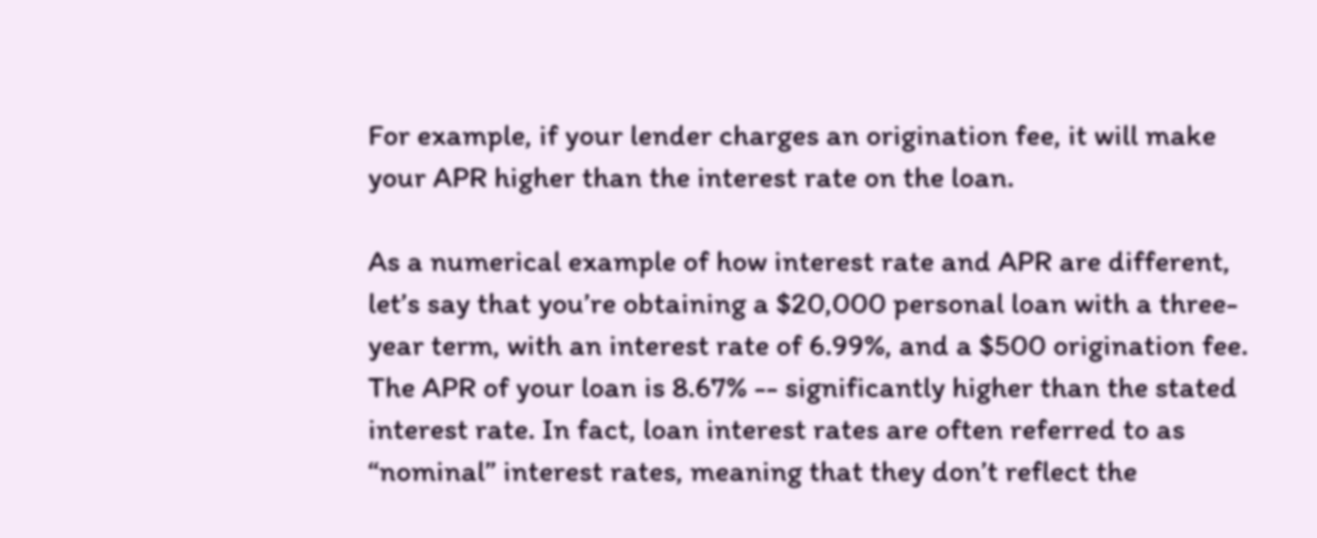For example, if your lender charges an origination fee, it will make your APR higher than the interest rate on the loan.

As a numerical example of how interest rate and APR are different, let’s say that you’re obtaining a $20,000 personal loan with a three-year term, with an interest rate of 6.99%, and a $500 origination fee. The APR of your loan is 8.67% -- significantly higher than the stated interest rate. In fact, loan interest rates are often referred to as “nominal” interest rates, meaning that they don’t reflect the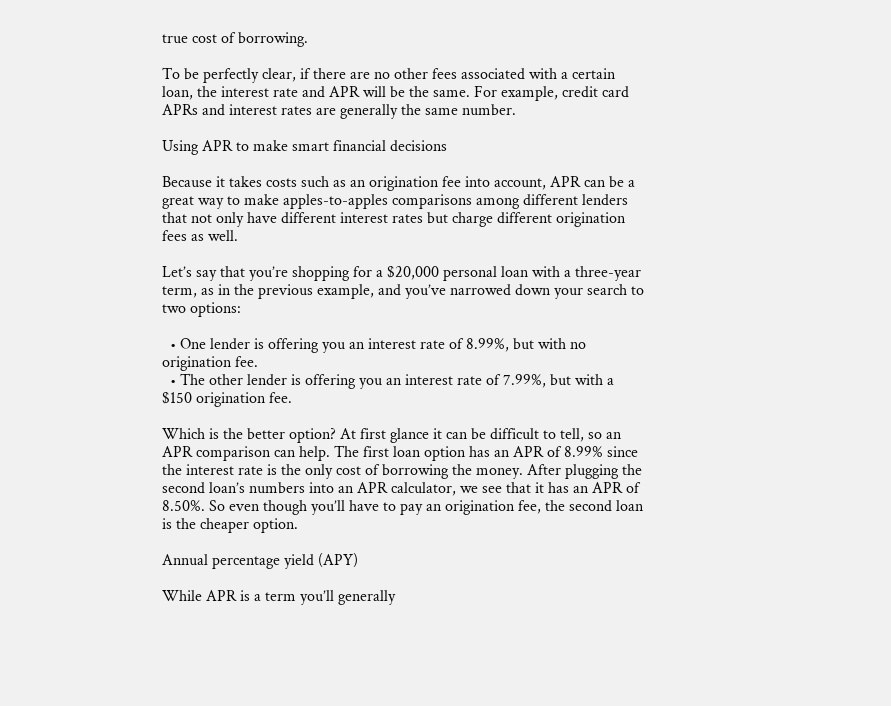true cost of borrowing.

To be perfectly clear, if there are no other fees associated with a certain loan, the interest rate and APR will be the same. For example, credit card APRs and interest rates are generally the same number.

Using APR to make smart financial decisions

Because it takes costs such as an origination fee into account, APR can be a great way to make apples-to-apples comparisons among different lenders that not only have different interest rates but charge different origination fees as well.

Let’s say that you’re shopping for a $20,000 personal loan with a three-year term, as in the previous example, and you’ve narrowed down your search to two options:

  • One lender is offering you an interest rate of 8.99%, but with no origination fee.
  • The other lender is offering you an interest rate of 7.99%, but with a $150 origination fee.

Which is the better option? At first glance it can be difficult to tell, so an APR comparison can help. The first loan option has an APR of 8.99% since the interest rate is the only cost of borrowing the money. After plugging the second loan’s numbers into an APR calculator, we see that it has an APR of 8.50%. So even though you’ll have to pay an origination fee, the second loan is the cheaper option.

Annual percentage yield (APY)

While APR is a term you’ll generally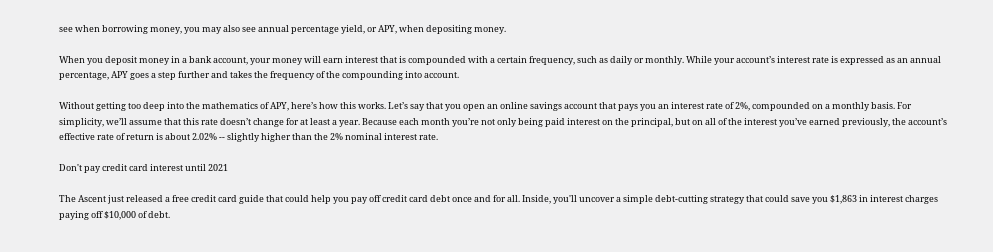see when borrowing money, you may also see annual percentage yield, or APY, when depositing money.

When you deposit money in a bank account, your money will earn interest that is compounded with a certain frequency, such as daily or monthly. While your account’s interest rate is expressed as an annual percentage, APY goes a step further and takes the frequency of the compounding into account.

Without getting too deep into the mathematics of APY, here’s how this works. Let’s say that you open an online savings account that pays you an interest rate of 2%, compounded on a monthly basis. For simplicity, we’ll assume that this rate doesn’t change for at least a year. Because each month you’re not only being paid interest on the principal, but on all of the interest you’ve earned previously, the account’s effective rate of return is about 2.02% -- slightly higher than the 2% nominal interest rate.

Don't pay credit card interest until 2021

The Ascent just released a free credit card guide that could help you pay off credit card debt once and for all. Inside, you'll uncover a simple debt-cutting strategy that could save you $1,863 in interest charges paying off $10,000 of debt.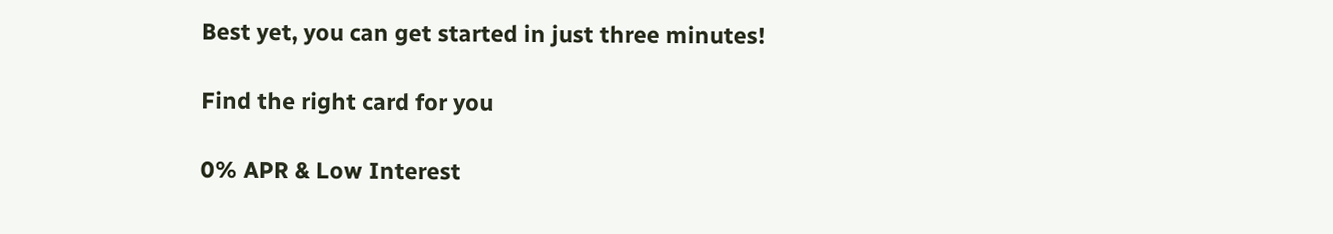Best yet, you can get started in just three minutes!

Find the right card for you

0% APR & Low Interest